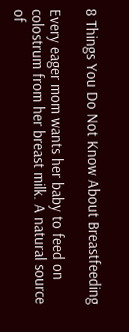8 Things You Do Not Know About Breastfeeding

Every eager mom wants her baby to feed on colostrum from her breast milk. A natural source of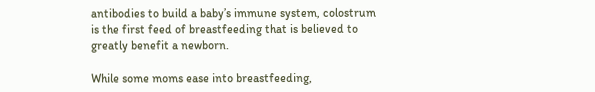antibodies to build a baby’s immune system, colostrum is the first feed of breastfeeding that is believed to greatly benefit a newborn.

While some moms ease into breastfeeding,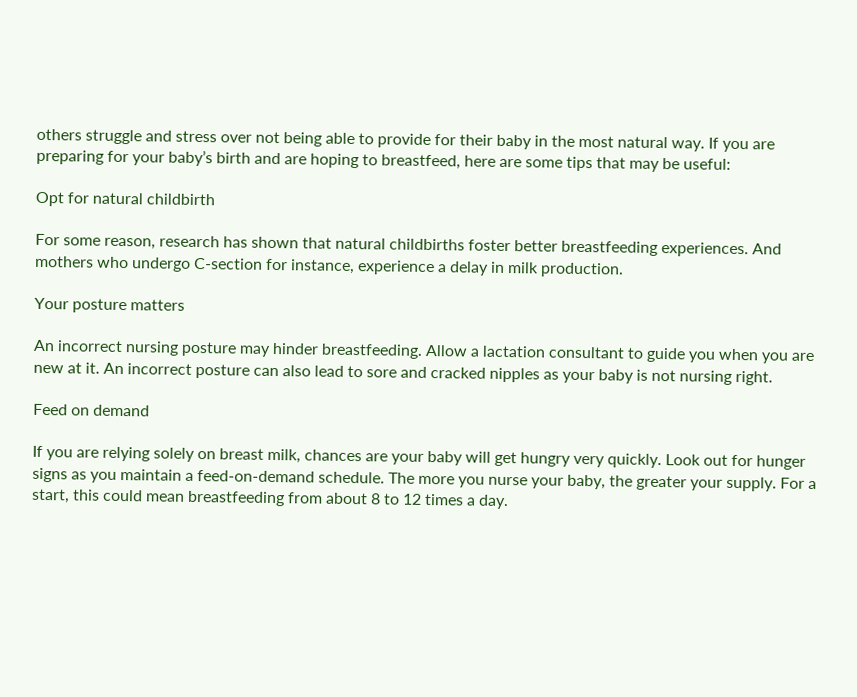others struggle and stress over not being able to provide for their baby in the most natural way. If you are preparing for your baby’s birth and are hoping to breastfeed, here are some tips that may be useful:

Opt for natural childbirth

For some reason, research has shown that natural childbirths foster better breastfeeding experiences. And mothers who undergo C-section for instance, experience a delay in milk production.

Your posture matters

An incorrect nursing posture may hinder breastfeeding. Allow a lactation consultant to guide you when you are new at it. An incorrect posture can also lead to sore and cracked nipples as your baby is not nursing right.

Feed on demand

If you are relying solely on breast milk, chances are your baby will get hungry very quickly. Look out for hunger signs as you maintain a feed-on-demand schedule. The more you nurse your baby, the greater your supply. For a start, this could mean breastfeeding from about 8 to 12 times a day.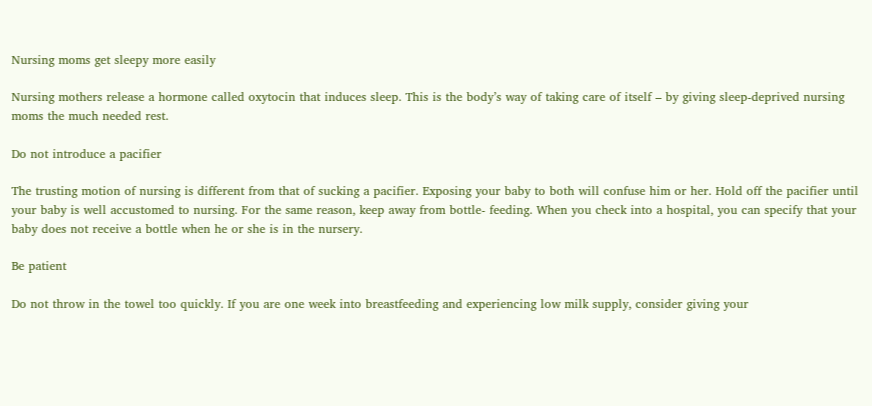Nursing moms get sleepy more easily

Nursing mothers release a hormone called oxytocin that induces sleep. This is the body’s way of taking care of itself – by giving sleep-deprived nursing moms the much needed rest.

Do not introduce a pacifier

The trusting motion of nursing is different from that of sucking a pacifier. Exposing your baby to both will confuse him or her. Hold off the pacifier until your baby is well accustomed to nursing. For the same reason, keep away from bottle- feeding. When you check into a hospital, you can specify that your baby does not receive a bottle when he or she is in the nursery.

Be patient

Do not throw in the towel too quickly. If you are one week into breastfeeding and experiencing low milk supply, consider giving your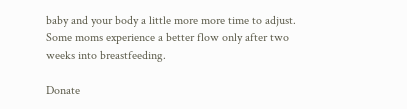baby and your body a little more more time to adjust. Some moms experience a better flow only after two weeks into breastfeeding.

Donate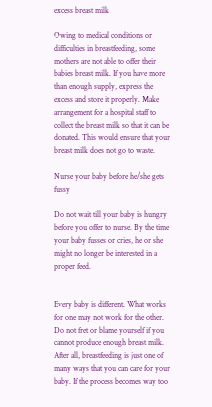excess breast milk

Owing to medical conditions or difficulties in breastfeeding, some mothers are not able to offer their babies breast milk. If you have more than enough supply, express the excess and store it properly. Make arrangement for a hospital staff to collect the breast milk so that it can be donated. This would ensure that your breast milk does not go to waste.

Nurse your baby before he/she gets fussy

Do not wait till your baby is hungry before you offer to nurse. By the time your baby fusses or cries, he or she might no longer be interested in a proper feed.


Every baby is different. What works for one may not work for the other. Do not fret or blame yourself if you cannot produce enough breast milk. After all, breastfeeding is just one of many ways that you can care for your baby. If the process becomes way too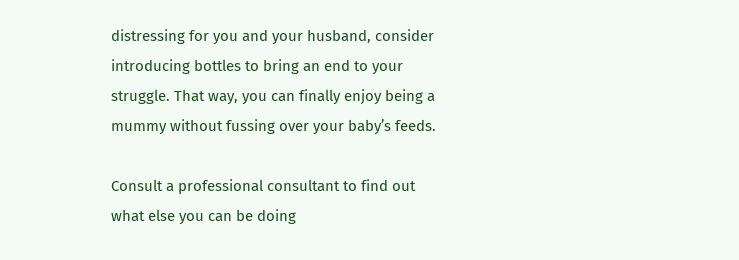distressing for you and your husband, consider introducing bottles to bring an end to your struggle. That way, you can finally enjoy being a mummy without fussing over your baby’s feeds.

Consult a professional consultant to find out what else you can be doing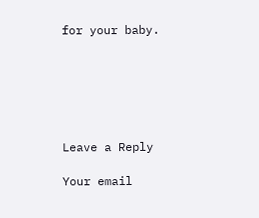for your baby.






Leave a Reply

Your email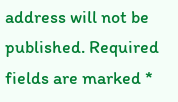address will not be published. Required fields are marked *